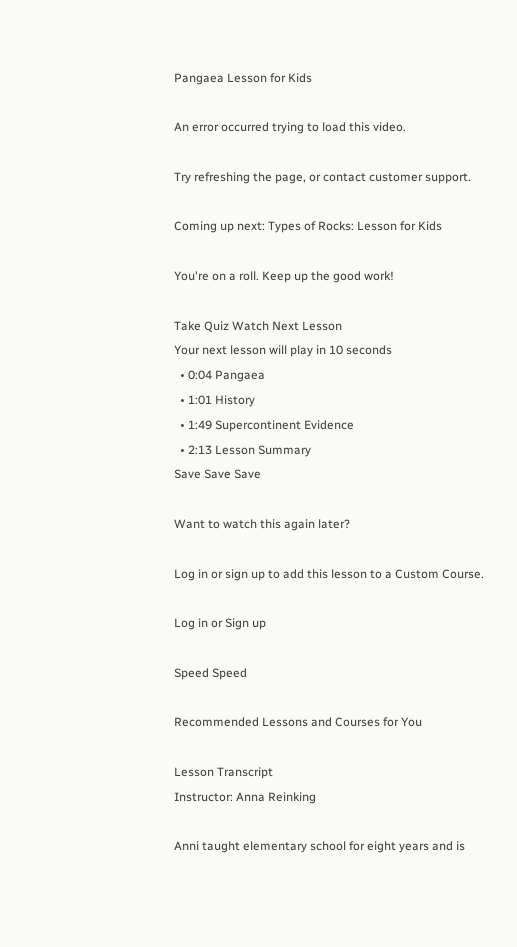Pangaea Lesson for Kids

An error occurred trying to load this video.

Try refreshing the page, or contact customer support.

Coming up next: Types of Rocks: Lesson for Kids

You're on a roll. Keep up the good work!

Take Quiz Watch Next Lesson
Your next lesson will play in 10 seconds
  • 0:04 Pangaea
  • 1:01 History
  • 1:49 Supercontinent Evidence
  • 2:13 Lesson Summary
Save Save Save

Want to watch this again later?

Log in or sign up to add this lesson to a Custom Course.

Log in or Sign up

Speed Speed

Recommended Lessons and Courses for You

Lesson Transcript
Instructor: Anna Reinking

Anni taught elementary school for eight years and is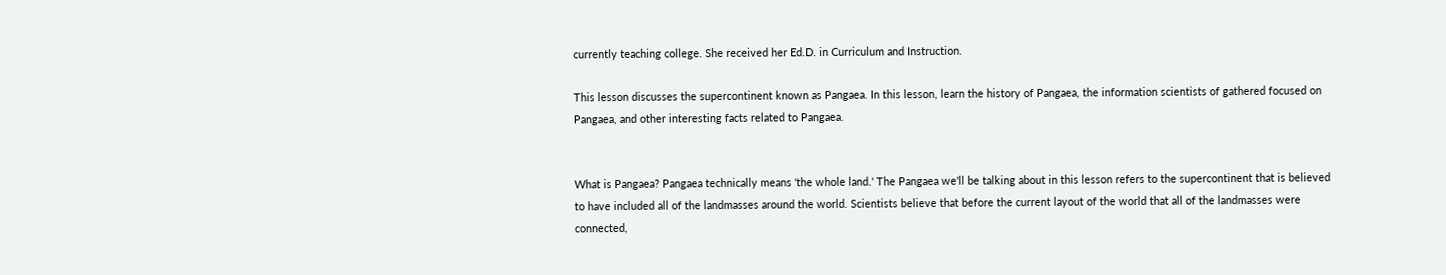currently teaching college. She received her Ed.D. in Curriculum and Instruction.

This lesson discusses the supercontinent known as Pangaea. In this lesson, learn the history of Pangaea, the information scientists of gathered focused on Pangaea, and other interesting facts related to Pangaea.


What is Pangaea? Pangaea technically means 'the whole land.' The Pangaea we'll be talking about in this lesson refers to the supercontinent that is believed to have included all of the landmasses around the world. Scientists believe that before the current layout of the world that all of the landmasses were connected,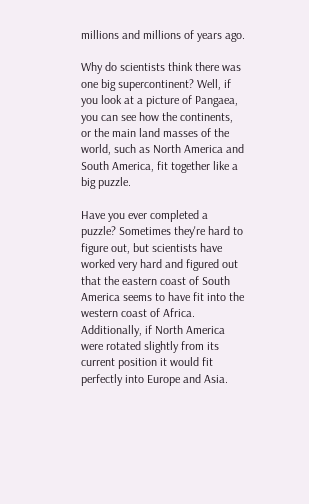millions and millions of years ago.

Why do scientists think there was one big supercontinent? Well, if you look at a picture of Pangaea, you can see how the continents, or the main land masses of the world, such as North America and South America, fit together like a big puzzle.

Have you ever completed a puzzle? Sometimes they're hard to figure out, but scientists have worked very hard and figured out that the eastern coast of South America seems to have fit into the western coast of Africa. Additionally, if North America were rotated slightly from its current position it would fit perfectly into Europe and Asia.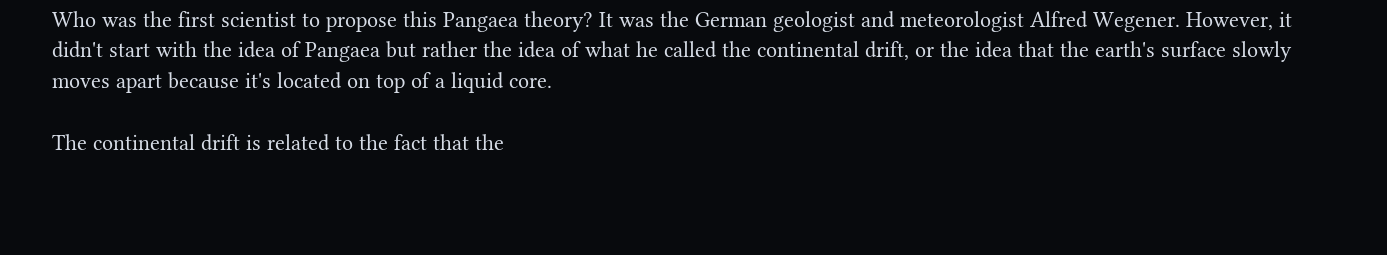Who was the first scientist to propose this Pangaea theory? It was the German geologist and meteorologist Alfred Wegener. However, it didn't start with the idea of Pangaea but rather the idea of what he called the continental drift, or the idea that the earth's surface slowly moves apart because it's located on top of a liquid core.

The continental drift is related to the fact that the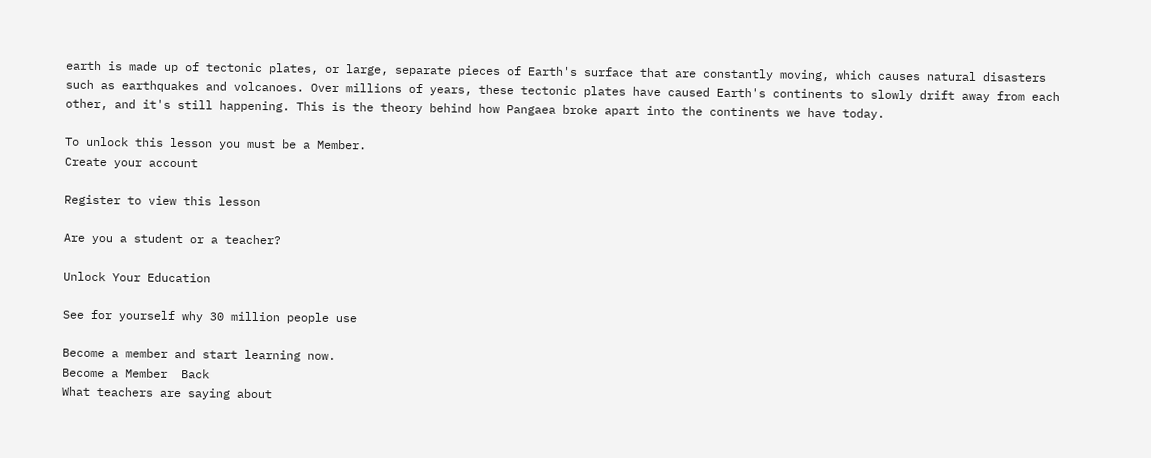earth is made up of tectonic plates, or large, separate pieces of Earth's surface that are constantly moving, which causes natural disasters such as earthquakes and volcanoes. Over millions of years, these tectonic plates have caused Earth's continents to slowly drift away from each other, and it's still happening. This is the theory behind how Pangaea broke apart into the continents we have today.

To unlock this lesson you must be a Member.
Create your account

Register to view this lesson

Are you a student or a teacher?

Unlock Your Education

See for yourself why 30 million people use

Become a member and start learning now.
Become a Member  Back
What teachers are saying about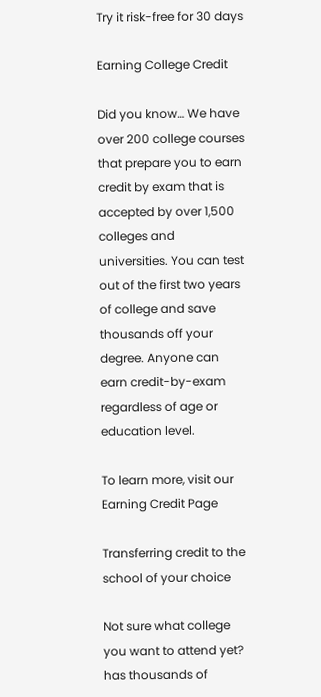Try it risk-free for 30 days

Earning College Credit

Did you know… We have over 200 college courses that prepare you to earn credit by exam that is accepted by over 1,500 colleges and universities. You can test out of the first two years of college and save thousands off your degree. Anyone can earn credit-by-exam regardless of age or education level.

To learn more, visit our Earning Credit Page

Transferring credit to the school of your choice

Not sure what college you want to attend yet? has thousands of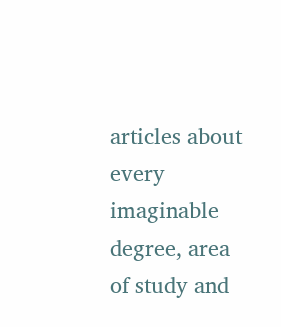articles about every imaginable degree, area of study and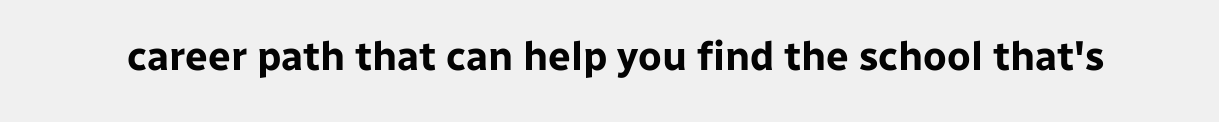career path that can help you find the school that's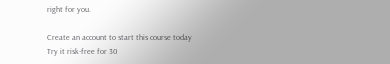right for you.

Create an account to start this course today
Try it risk-free for 30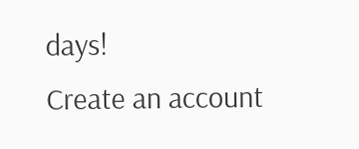days!
Create an account